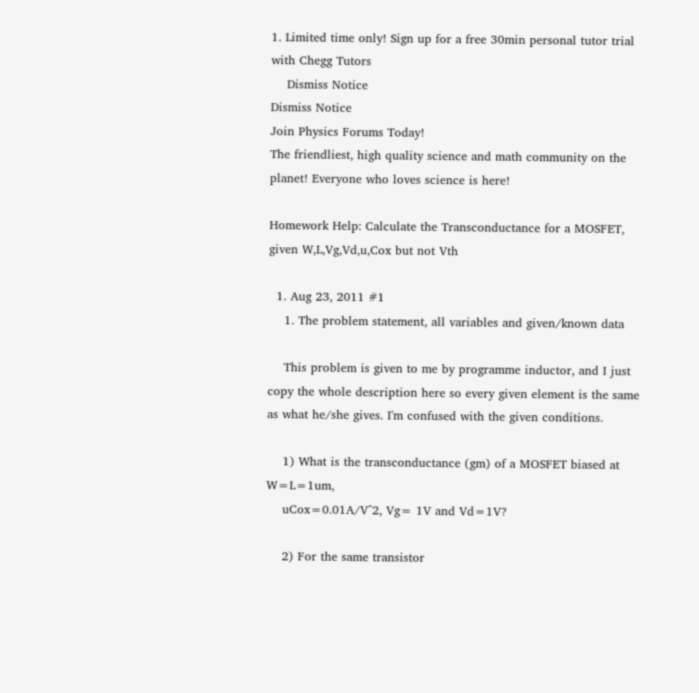1. Limited time only! Sign up for a free 30min personal tutor trial with Chegg Tutors
    Dismiss Notice
Dismiss Notice
Join Physics Forums Today!
The friendliest, high quality science and math community on the planet! Everyone who loves science is here!

Homework Help: Calculate the Transconductance for a MOSFET, given W,L,Vg,Vd,u,Cox but not Vth

  1. Aug 23, 2011 #1
    1. The problem statement, all variables and given/known data

    This problem is given to me by programme inductor, and I just copy the whole description here so every given element is the same as what he/she gives. I'm confused with the given conditions.

    1) What is the transconductance (gm) of a MOSFET biased at W=L=1um,
    uCox=0.01A/V^2, Vg= 1V and Vd=1V?

    2) For the same transistor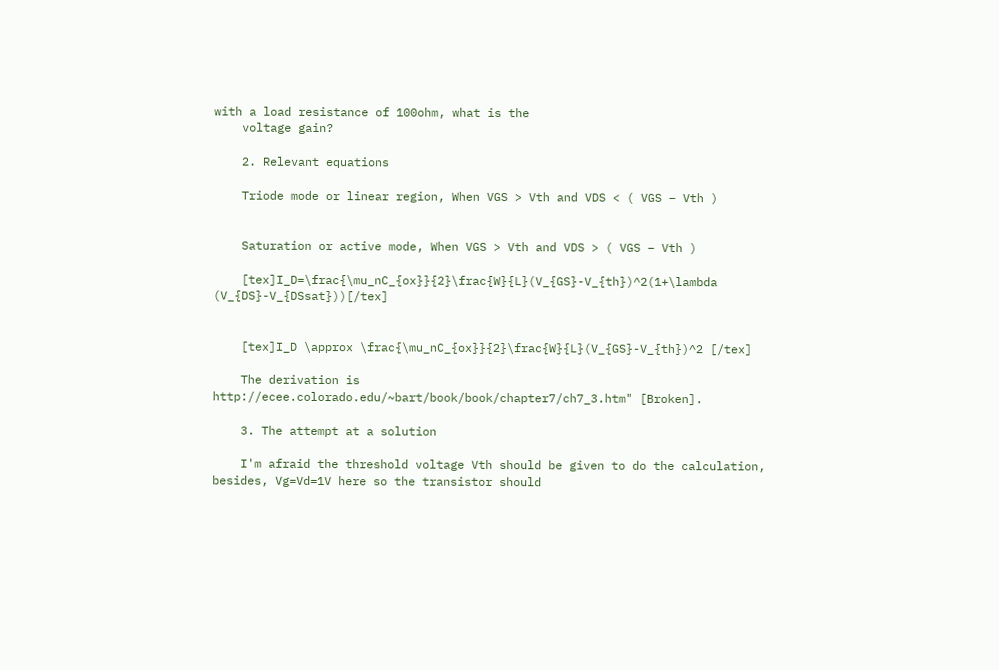with a load resistance of 100ohm, what is the
    voltage gain?

    2. Relevant equations

    Triode mode or linear region, When VGS > Vth and VDS < ( VGS – Vth )


    Saturation or active mode, When VGS > Vth and VDS > ( VGS – Vth )

    [tex]I_D=\frac{\mu_nC_{ox}}{2}\frac{W}{L}(V_{GS}-V_{th})^2(1+\lambda (V_{DS}-V_{DSsat}))[/tex]


    [tex]I_D \approx \frac{\mu_nC_{ox}}{2}\frac{W}{L}(V_{GS}-V_{th})^2 [/tex]

    The derivation is http://ecee.colorado.edu/~bart/book/book/chapter7/ch7_3.htm" [Broken].

    3. The attempt at a solution

    I'm afraid the threshold voltage Vth should be given to do the calculation, besides, Vg=Vd=1V here so the transistor should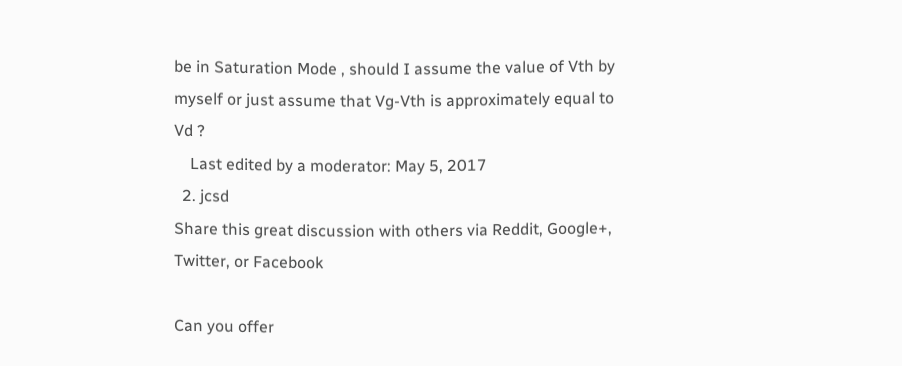be in Saturation Mode , should I assume the value of Vth by myself or just assume that Vg-Vth is approximately equal to Vd ?
    Last edited by a moderator: May 5, 2017
  2. jcsd
Share this great discussion with others via Reddit, Google+, Twitter, or Facebook

Can you offer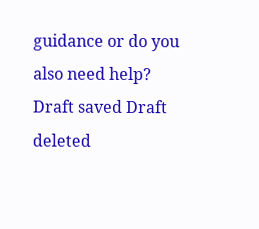guidance or do you also need help?
Draft saved Draft deleted